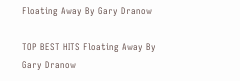Floating Away By Gary Dranow

TOP BEST HITS Floating Away By Gary Dranow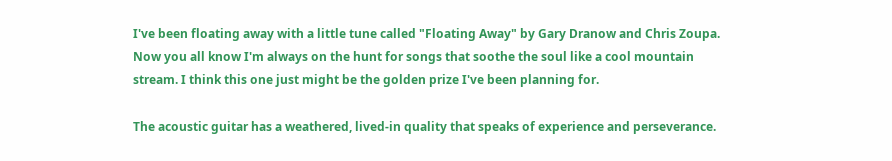I've been floating away with a little tune called "Floating Away" by Gary Dranow and Chris Zoupa. Now you all know I'm always on the hunt for songs that soothe the soul like a cool mountain stream. I think this one just might be the golden prize I've been planning for.

The acoustic guitar has a weathered, lived-in quality that speaks of experience and perseverance.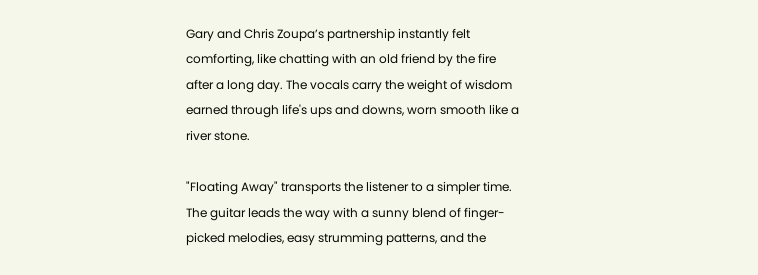Gary and Chris Zoupa’s partnership instantly felt comforting, like chatting with an old friend by the fire after a long day. The vocals carry the weight of wisdom earned through life's ups and downs, worn smooth like a river stone.

"Floating Away" transports the listener to a simpler time. The guitar leads the way with a sunny blend of finger-picked melodies, easy strumming patterns, and the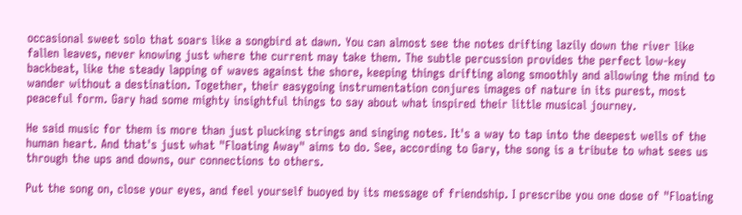occasional sweet solo that soars like a songbird at dawn. You can almost see the notes drifting lazily down the river like fallen leaves, never knowing just where the current may take them. The subtle percussion provides the perfect low-key backbeat, like the steady lapping of waves against the shore, keeping things drifting along smoothly and allowing the mind to wander without a destination. Together, their easygoing instrumentation conjures images of nature in its purest, most peaceful form. Gary had some mighty insightful things to say about what inspired their little musical journey.

He said music for them is more than just plucking strings and singing notes. It's a way to tap into the deepest wells of the human heart. And that's just what "Floating Away" aims to do. See, according to Gary, the song is a tribute to what sees us through the ups and downs, our connections to others.

Put the song on, close your eyes, and feel yourself buoyed by its message of friendship. I prescribe you one dose of "Floating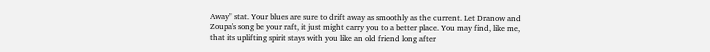Away" stat. Your blues are sure to drift away as smoothly as the current. Let Dranow and Zoupa's song be your raft, it just might carry you to a better place. You may find, like me, that its uplifting spirit stays with you like an old friend long after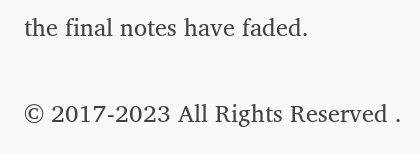the final notes have faded.

© 2017-2023 All Rights Reserved .